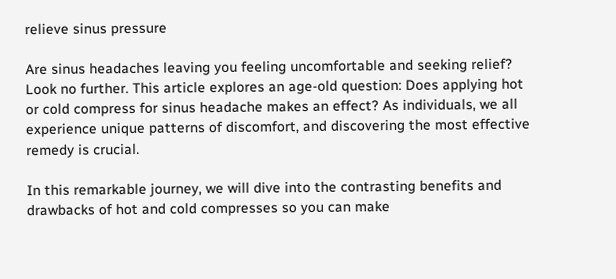relieve sinus pressure

Are sinus headaches leaving you feeling uncomfortable and seeking relief? Look no further. This article explores an age-old question: Does applying hot or cold compress for sinus headache makes an effect? As individuals, we all experience unique patterns of discomfort, and discovering the most effective remedy is crucial.

In this remarkable journey, we will dive into the contrasting benefits and drawbacks of hot and cold compresses so you can make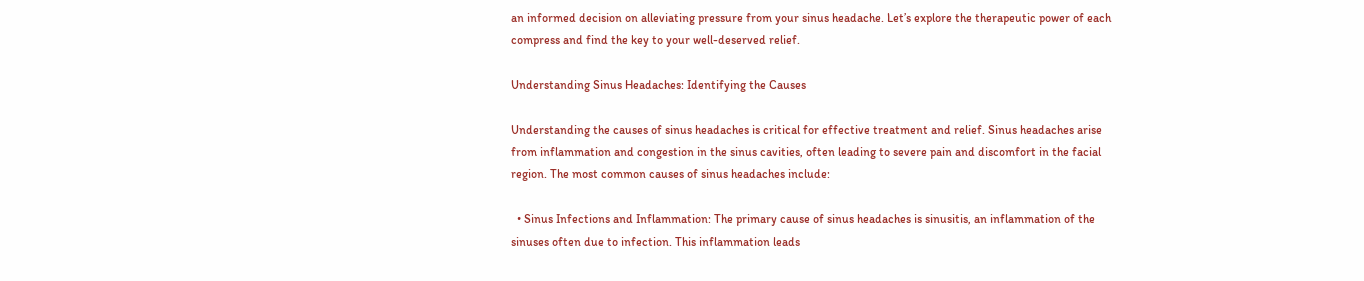an informed decision on alleviating pressure from your sinus headache. Let’s explore the therapeutic power of each compress and find the key to your well-deserved relief.

Understanding Sinus Headaches: Identifying the Causes

Understanding the causes of sinus headaches is critical for effective treatment and relief. Sinus headaches arise from inflammation and congestion in the sinus cavities, often leading to severe pain and discomfort in the facial region. The most common causes of sinus headaches include:

  • Sinus Infections and Inflammation: The primary cause of sinus headaches is sinusitis, an inflammation of the sinuses often due to infection. This inflammation leads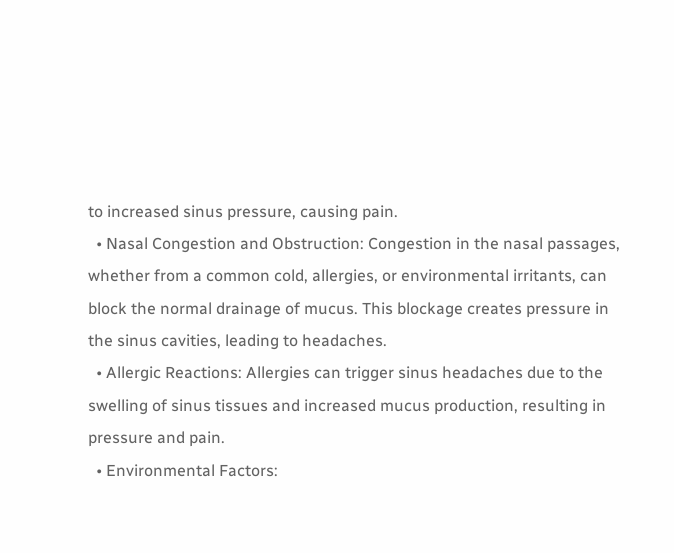to increased sinus pressure, causing pain.
  • Nasal Congestion and Obstruction: Congestion in the nasal passages, whether from a common cold, allergies, or environmental irritants, can block the normal drainage of mucus. This blockage creates pressure in the sinus cavities, leading to headaches.
  • Allergic Reactions: Allergies can trigger sinus headaches due to the swelling of sinus tissues and increased mucus production, resulting in pressure and pain.
  • Environmental Factors: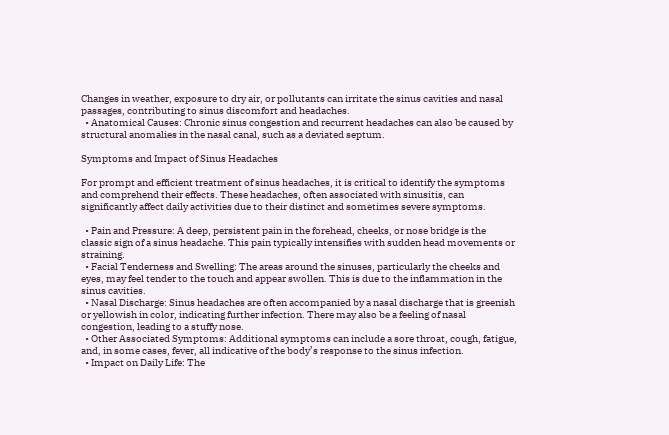Changes in weather, exposure to dry air, or pollutants can irritate the sinus cavities and nasal passages, contributing to sinus discomfort and headaches.
  • Anatomical Causes: Chronic sinus congestion and recurrent headaches can also be caused by structural anomalies in the nasal canal, such as a deviated septum.

Symptoms and Impact of Sinus Headaches

For prompt and efficient treatment of sinus headaches, it is critical to identify the symptoms and comprehend their effects. These headaches, often associated with sinusitis, can significantly affect daily activities due to their distinct and sometimes severe symptoms.

  • Pain and Pressure: A deep, persistent pain in the forehead, cheeks, or nose bridge is the classic sign of a sinus headache. This pain typically intensifies with sudden head movements or straining.
  • Facial Tenderness and Swelling: The areas around the sinuses, particularly the cheeks and eyes, may feel tender to the touch and appear swollen. This is due to the inflammation in the sinus cavities.
  • Nasal Discharge: Sinus headaches are often accompanied by a nasal discharge that is greenish or yellowish in color, indicating further infection. There may also be a feeling of nasal congestion, leading to a stuffy nose.
  • Other Associated Symptoms: Additional symptoms can include a sore throat, cough, fatigue, and, in some cases, fever, all indicative of the body’s response to the sinus infection.
  • Impact on Daily Life: The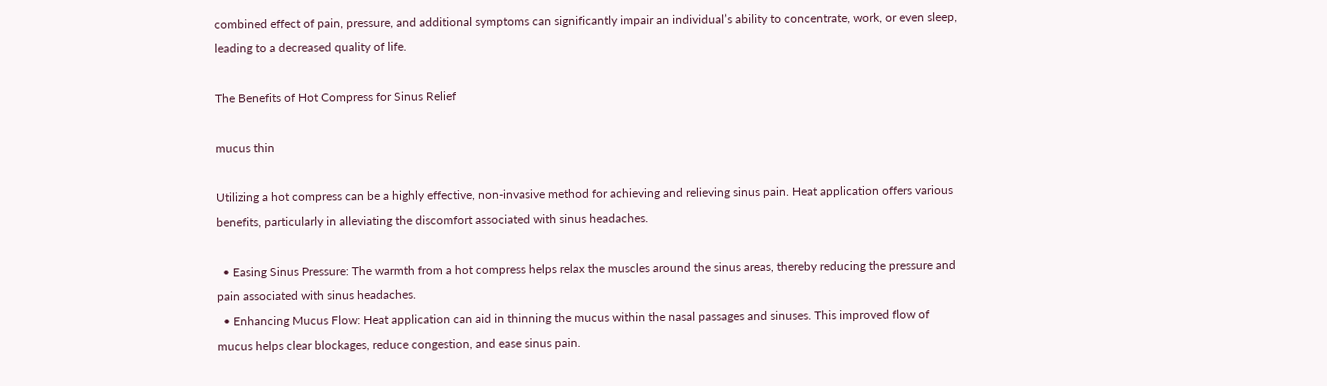combined effect of pain, pressure, and additional symptoms can significantly impair an individual’s ability to concentrate, work, or even sleep, leading to a decreased quality of life.

The Benefits of Hot Compress for Sinus Relief

mucus thin

Utilizing a hot compress can be a highly effective, non-invasive method for achieving and relieving sinus pain. Heat application offers various benefits, particularly in alleviating the discomfort associated with sinus headaches.

  • Easing Sinus Pressure: The warmth from a hot compress helps relax the muscles around the sinus areas, thereby reducing the pressure and pain associated with sinus headaches.
  • Enhancing Mucus Flow: Heat application can aid in thinning the mucus within the nasal passages and sinuses. This improved flow of mucus helps clear blockages, reduce congestion, and ease sinus pain.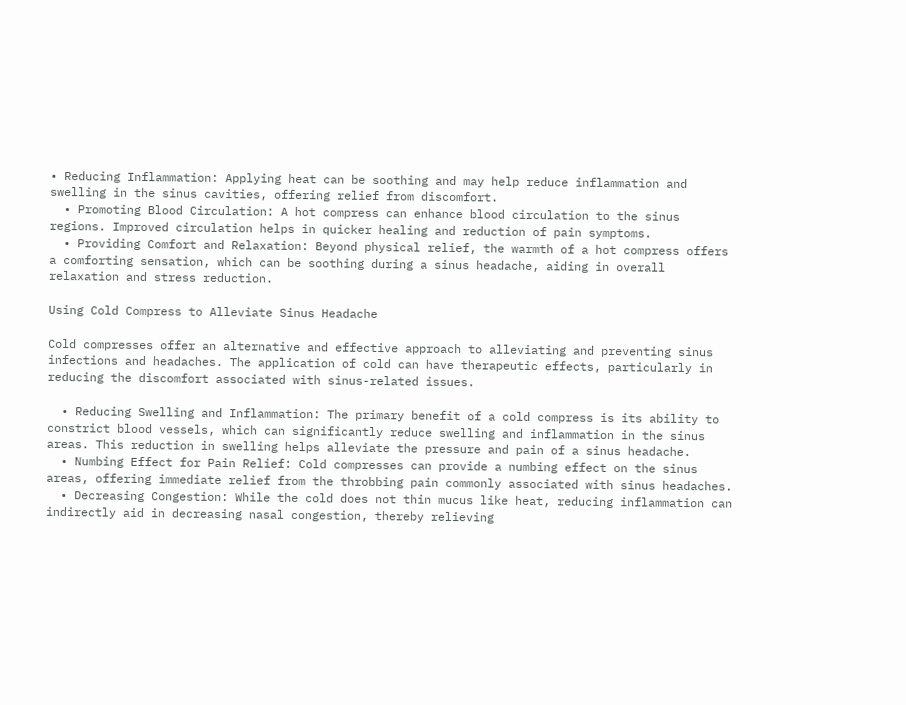• Reducing Inflammation: Applying heat can be soothing and may help reduce inflammation and swelling in the sinus cavities, offering relief from discomfort.
  • Promoting Blood Circulation: A hot compress can enhance blood circulation to the sinus regions. Improved circulation helps in quicker healing and reduction of pain symptoms.
  • Providing Comfort and Relaxation: Beyond physical relief, the warmth of a hot compress offers a comforting sensation, which can be soothing during a sinus headache, aiding in overall relaxation and stress reduction.

Using Cold Compress to Alleviate Sinus Headache

Cold compresses offer an alternative and effective approach to alleviating and preventing sinus infections and headaches. The application of cold can have therapeutic effects, particularly in reducing the discomfort associated with sinus-related issues.

  • Reducing Swelling and Inflammation: The primary benefit of a cold compress is its ability to constrict blood vessels, which can significantly reduce swelling and inflammation in the sinus areas. This reduction in swelling helps alleviate the pressure and pain of a sinus headache.
  • Numbing Effect for Pain Relief: Cold compresses can provide a numbing effect on the sinus areas, offering immediate relief from the throbbing pain commonly associated with sinus headaches.
  • Decreasing Congestion: While the cold does not thin mucus like heat, reducing inflammation can indirectly aid in decreasing nasal congestion, thereby relieving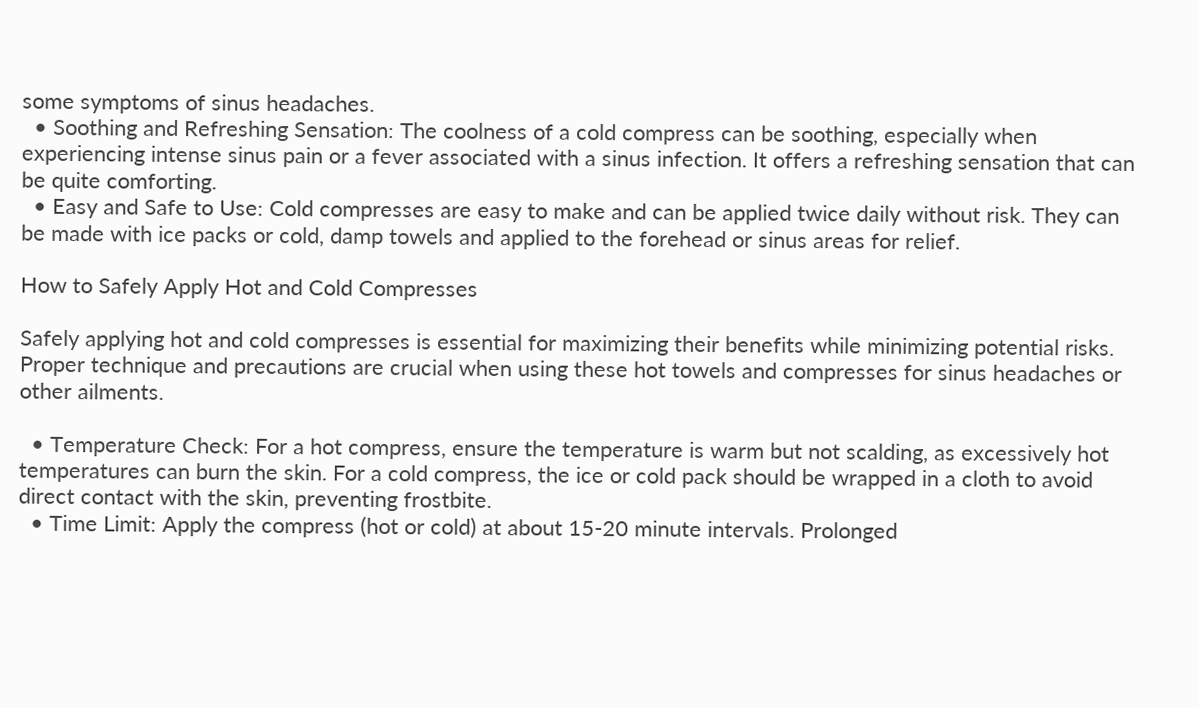some symptoms of sinus headaches.
  • Soothing and Refreshing Sensation: The coolness of a cold compress can be soothing, especially when experiencing intense sinus pain or a fever associated with a sinus infection. It offers a refreshing sensation that can be quite comforting.
  • Easy and Safe to Use: Cold compresses are easy to make and can be applied twice daily without risk. They can be made with ice packs or cold, damp towels and applied to the forehead or sinus areas for relief.

How to Safely Apply Hot and Cold Compresses

Safely applying hot and cold compresses is essential for maximizing their benefits while minimizing potential risks. Proper technique and precautions are crucial when using these hot towels and compresses for sinus headaches or other ailments.

  • Temperature Check: For a hot compress, ensure the temperature is warm but not scalding, as excessively hot temperatures can burn the skin. For a cold compress, the ice or cold pack should be wrapped in a cloth to avoid direct contact with the skin, preventing frostbite.
  • Time Limit: Apply the compress (hot or cold) at about 15-20 minute intervals. Prolonged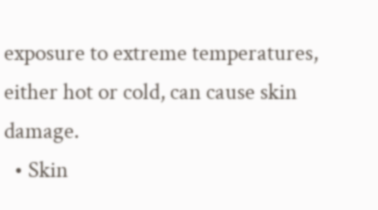exposure to extreme temperatures, either hot or cold, can cause skin damage.
  • Skin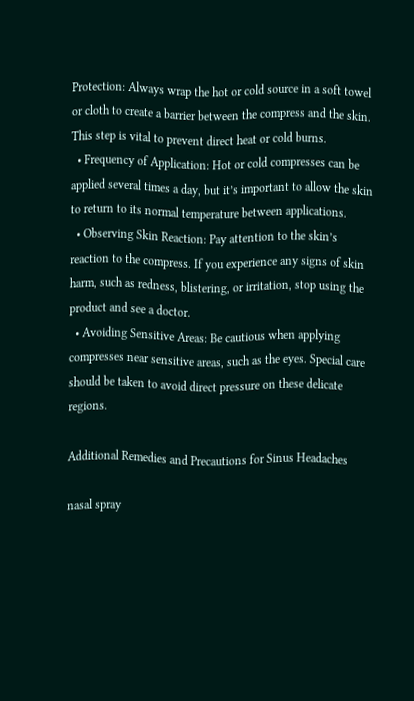Protection: Always wrap the hot or cold source in a soft towel or cloth to create a barrier between the compress and the skin. This step is vital to prevent direct heat or cold burns.
  • Frequency of Application: Hot or cold compresses can be applied several times a day, but it’s important to allow the skin to return to its normal temperature between applications.
  • Observing Skin Reaction: Pay attention to the skin’s reaction to the compress. If you experience any signs of skin harm, such as redness, blistering, or irritation, stop using the product and see a doctor.
  • Avoiding Sensitive Areas: Be cautious when applying compresses near sensitive areas, such as the eyes. Special care should be taken to avoid direct pressure on these delicate regions.

Additional Remedies and Precautions for Sinus Headaches

nasal spray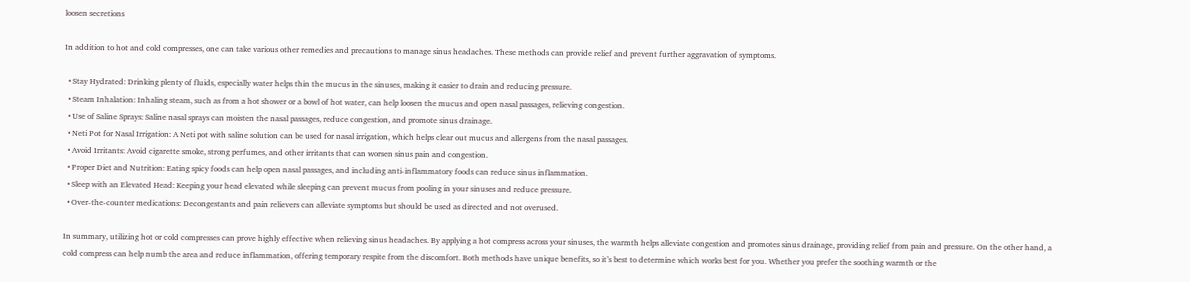loosen secretions

In addition to hot and cold compresses, one can take various other remedies and precautions to manage sinus headaches. These methods can provide relief and prevent further aggravation of symptoms.

  • Stay Hydrated: Drinking plenty of fluids, especially water helps thin the mucus in the sinuses, making it easier to drain and reducing pressure.
  • Steam Inhalation: Inhaling steam, such as from a hot shower or a bowl of hot water, can help loosen the mucus and open nasal passages, relieving congestion.
  • Use of Saline Sprays: Saline nasal sprays can moisten the nasal passages, reduce congestion, and promote sinus drainage.
  • Neti Pot for Nasal Irrigation: A Neti pot with saline solution can be used for nasal irrigation, which helps clear out mucus and allergens from the nasal passages.
  • Avoid Irritants: Avoid cigarette smoke, strong perfumes, and other irritants that can worsen sinus pain and congestion.
  • Proper Diet and Nutrition: Eating spicy foods can help open nasal passages, and including anti-inflammatory foods can reduce sinus inflammation.
  • Sleep with an Elevated Head: Keeping your head elevated while sleeping can prevent mucus from pooling in your sinuses and reduce pressure.
  • Over-the-counter medications: Decongestants and pain relievers can alleviate symptoms but should be used as directed and not overused.

In summary, utilizing hot or cold compresses can prove highly effective when relieving sinus headaches. By applying a hot compress across your sinuses, the warmth helps alleviate congestion and promotes sinus drainage, providing relief from pain and pressure. On the other hand, a cold compress can help numb the area and reduce inflammation, offering temporary respite from the discomfort. Both methods have unique benefits, so it’s best to determine which works best for you. Whether you prefer the soothing warmth or the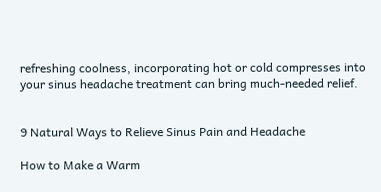refreshing coolness, incorporating hot or cold compresses into your sinus headache treatment can bring much-needed relief.


9 Natural Ways to Relieve Sinus Pain and Headache

How to Make a Warm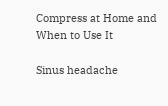Compress at Home and When to Use It

Sinus headache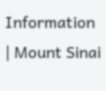Information | Mount Sinai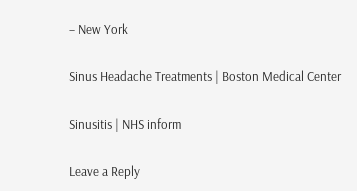– New York

Sinus Headache Treatments | Boston Medical Center

Sinusitis | NHS inform

Leave a Reply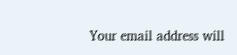Your email address will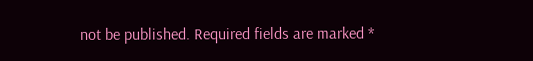not be published. Required fields are marked *